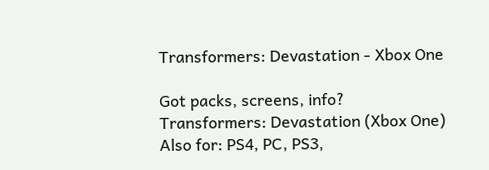Transformers: Devastation - Xbox One

Got packs, screens, info?
Transformers: Devastation (Xbox One)
Also for: PS4, PC, PS3,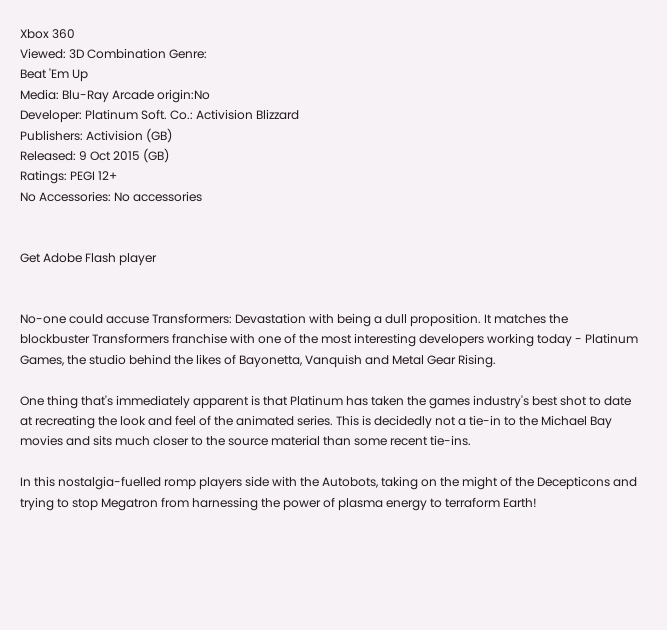Xbox 360
Viewed: 3D Combination Genre:
Beat 'Em Up
Media: Blu-Ray Arcade origin:No
Developer: Platinum Soft. Co.: Activision Blizzard
Publishers: Activision (GB)
Released: 9 Oct 2015 (GB)
Ratings: PEGI 12+
No Accessories: No accessories


Get Adobe Flash player


No-one could accuse Transformers: Devastation with being a dull proposition. It matches the blockbuster Transformers franchise with one of the most interesting developers working today - Platinum Games, the studio behind the likes of Bayonetta, Vanquish and Metal Gear Rising.

One thing that's immediately apparent is that Platinum has taken the games industry's best shot to date at recreating the look and feel of the animated series. This is decidedly not a tie-in to the Michael Bay movies and sits much closer to the source material than some recent tie-ins.

In this nostalgia-fuelled romp players side with the Autobots, taking on the might of the Decepticons and trying to stop Megatron from harnessing the power of plasma energy to terraform Earth!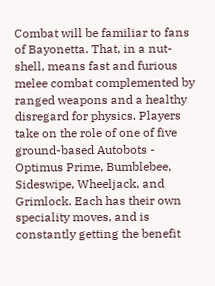Combat will be familiar to fans of Bayonetta. That, in a nut-shell, means fast and furious melee combat complemented by ranged weapons and a healthy disregard for physics. Players take on the role of one of five ground-based Autobots - Optimus Prime, Bumblebee, Sideswipe, Wheeljack, and Grimlock. Each has their own speciality moves, and is constantly getting the benefit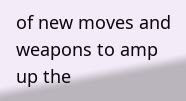of new moves and weapons to amp up the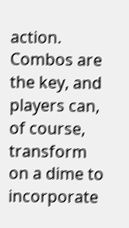action. Combos are the key, and players can, of course, transform on a dime to incorporate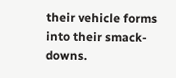their vehicle forms into their smack-downs.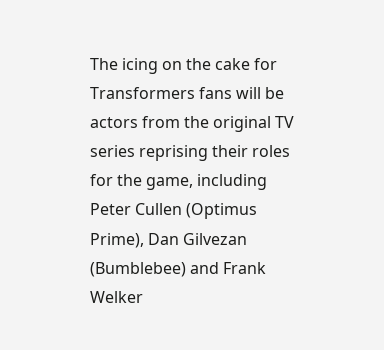The icing on the cake for Transformers fans will be actors from the original TV series reprising their roles for the game, including Peter Cullen (Optimus Prime), Dan Gilvezan (Bumblebee) and Frank Welker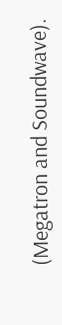(Megatron and Soundwave).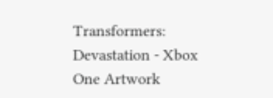Transformers: Devastation - Xbox One Artwork